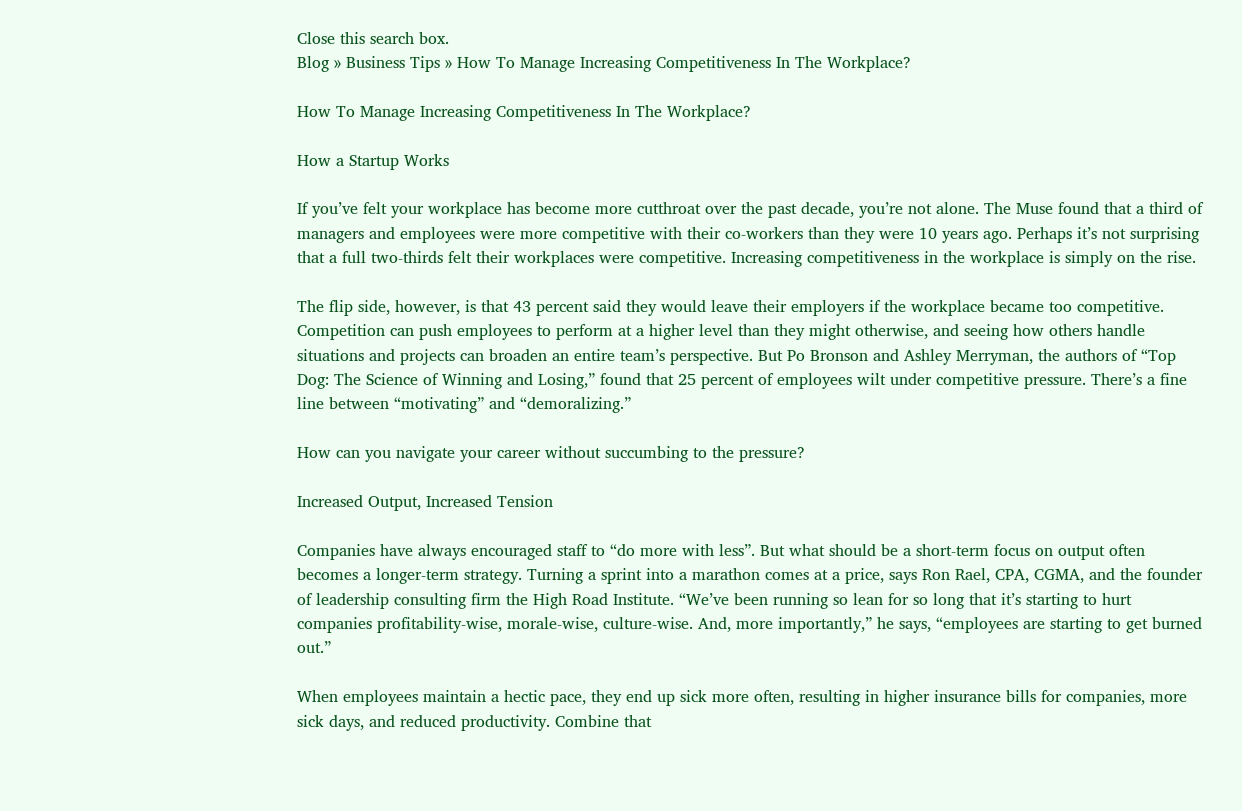Close this search box.
Blog » Business Tips » How To Manage Increasing Competitiveness In The Workplace?

How To Manage Increasing Competitiveness In The Workplace?

How a Startup Works

If you’ve felt your workplace has become more cutthroat over the past decade, you’re not alone. The Muse found that a third of managers and employees were more competitive with their co-workers than they were 10 years ago. Perhaps it’s not surprising that a full two-thirds felt their workplaces were competitive. Increasing competitiveness in the workplace is simply on the rise.

The flip side, however, is that 43 percent said they would leave their employers if the workplace became too competitive. Competition can push employees to perform at a higher level than they might otherwise, and seeing how others handle situations and projects can broaden an entire team’s perspective. But Po Bronson and Ashley Merryman, the authors of “Top Dog: The Science of Winning and Losing,” found that 25 percent of employees wilt under competitive pressure. There’s a fine line between “motivating” and “demoralizing.”

How can you navigate your career without succumbing to the pressure?

Increased Output, Increased Tension

Companies have always encouraged staff to “do more with less”. But what should be a short-term focus on output often becomes a longer-term strategy. Turning a sprint into a marathon comes at a price, says Ron Rael, CPA, CGMA, and the founder of leadership consulting firm the High Road Institute. “We’ve been running so lean for so long that it’s starting to hurt companies profitability-wise, morale-wise, culture-wise. And, more importantly,” he says, “employees are starting to get burned out.”

When employees maintain a hectic pace, they end up sick more often, resulting in higher insurance bills for companies, more sick days, and reduced productivity. Combine that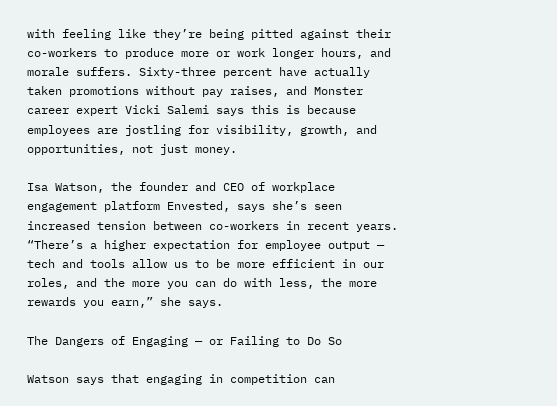with feeling like they’re being pitted against their co-workers to produce more or work longer hours, and morale suffers. Sixty-three percent have actually taken promotions without pay raises, and Monster career expert Vicki Salemi says this is because employees are jostling for visibility, growth, and opportunities, not just money.

Isa Watson, the founder and CEO of workplace engagement platform Envested, says she’s seen increased tension between co-workers in recent years. “There’s a higher expectation for employee output — tech and tools allow us to be more efficient in our roles, and the more you can do with less, the more rewards you earn,” she says.

The Dangers of Engaging — or Failing to Do So

Watson says that engaging in competition can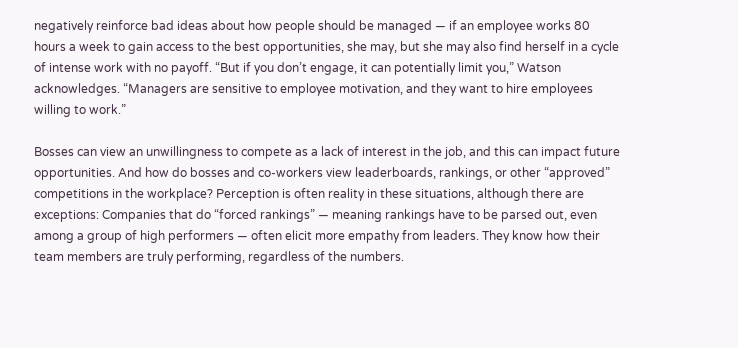negatively reinforce bad ideas about how people should be managed — if an employee works 80 hours a week to gain access to the best opportunities, she may, but she may also find herself in a cycle of intense work with no payoff. “But if you don’t engage, it can potentially limit you,” Watson acknowledges. “Managers are sensitive to employee motivation, and they want to hire employees willing to work.”

Bosses can view an unwillingness to compete as a lack of interest in the job, and this can impact future opportunities. And how do bosses and co-workers view leaderboards, rankings, or other “approved” competitions in the workplace? Perception is often reality in these situations, although there are exceptions: Companies that do “forced rankings” — meaning rankings have to be parsed out, even among a group of high performers — often elicit more empathy from leaders. They know how their team members are truly performing, regardless of the numbers.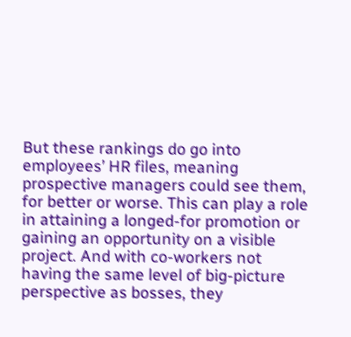But these rankings do go into employees’ HR files, meaning prospective managers could see them, for better or worse. This can play a role in attaining a longed-for promotion or gaining an opportunity on a visible project. And with co-workers not having the same level of big-picture perspective as bosses, they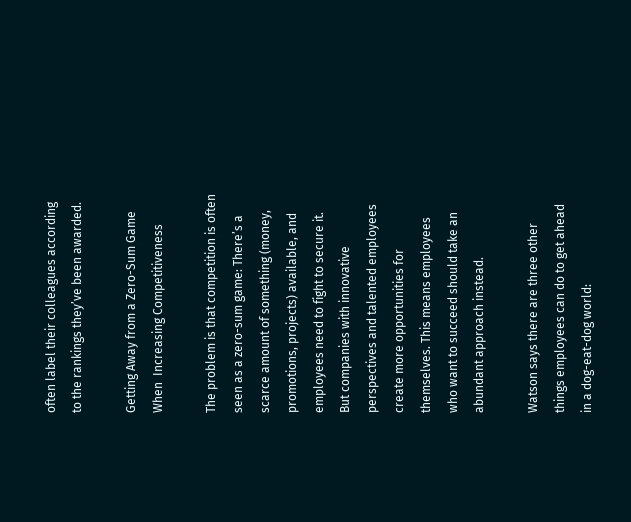often label their colleagues according to the rankings they’ve been awarded.

Getting Away from a Zero-Sum Game When  Increasing Competitiveness

The problem is that competition is often seen as a zero-sum game: There’s a scarce amount of something (money, promotions, projects) available, and employees need to fight to secure it. But companies with innovative perspectives and talented employees create more opportunities for themselves. This means employees who want to succeed should take an abundant approach instead.

Watson says there are three other things employees can do to get ahead in a dog-eat-dog world: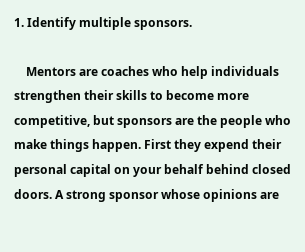1. Identify multiple sponsors.

    Mentors are coaches who help individuals strengthen their skills to become more competitive, but sponsors are the people who make things happen. First they expend their personal capital on your behalf behind closed doors. A strong sponsor whose opinions are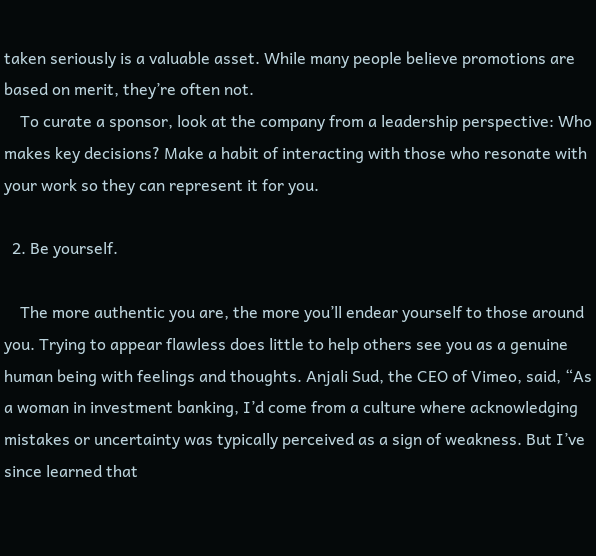taken seriously is a valuable asset. While many people believe promotions are based on merit, they’re often not.
    To curate a sponsor, look at the company from a leadership perspective: Who makes key decisions? Make a habit of interacting with those who resonate with your work so they can represent it for you.

  2. Be yourself.

    The more authentic you are, the more you’ll endear yourself to those around you. Trying to appear flawless does little to help others see you as a genuine human being with feelings and thoughts. Anjali Sud, the CEO of Vimeo, said, “As a woman in investment banking, I’d come from a culture where acknowledging mistakes or uncertainty was typically perceived as a sign of weakness. But I’ve since learned that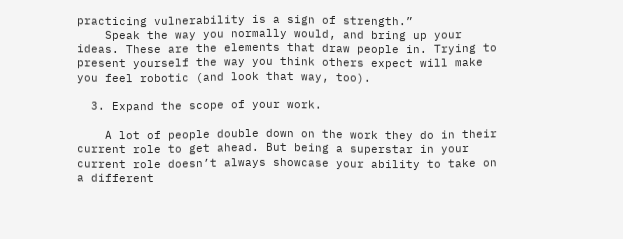practicing vulnerability is a sign of strength.”
    Speak the way you normally would, and bring up your ideas. These are the elements that draw people in. Trying to present yourself the way you think others expect will make you feel robotic (and look that way, too).

  3. Expand the scope of your work.

    A lot of people double down on the work they do in their current role to get ahead. But being a superstar in your current role doesn’t always showcase your ability to take on a different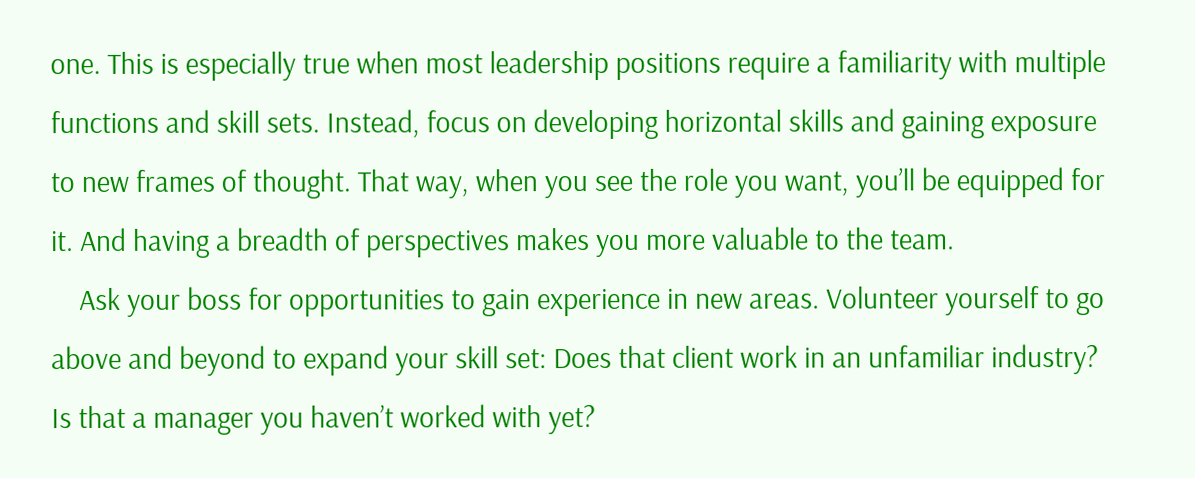one. This is especially true when most leadership positions require a familiarity with multiple functions and skill sets. Instead, focus on developing horizontal skills and gaining exposure to new frames of thought. That way, when you see the role you want, you’ll be equipped for it. And having a breadth of perspectives makes you more valuable to the team.
    Ask your boss for opportunities to gain experience in new areas. Volunteer yourself to go above and beyond to expand your skill set: Does that client work in an unfamiliar industry? Is that a manager you haven’t worked with yet?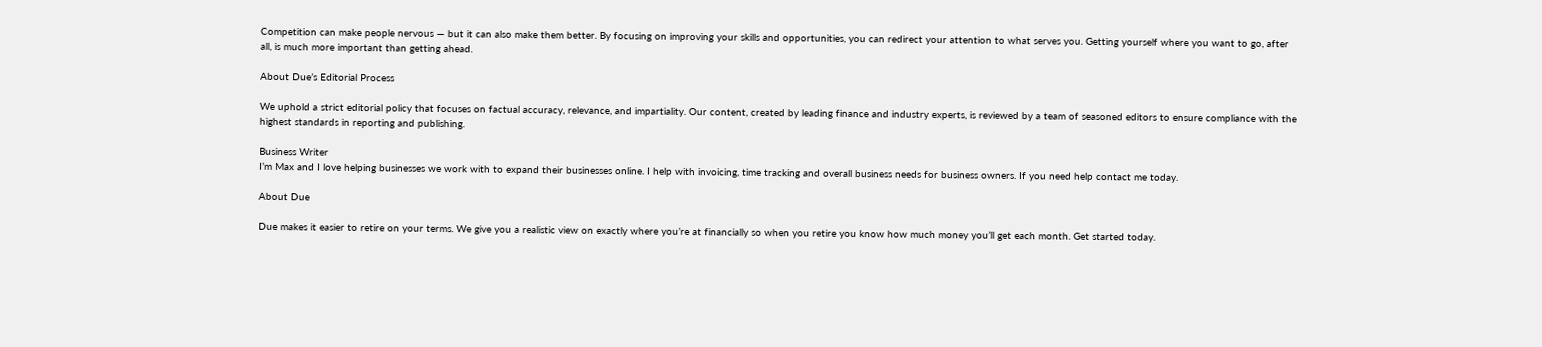Competition can make people nervous — but it can also make them better. By focusing on improving your skills and opportunities, you can redirect your attention to what serves you. Getting yourself where you want to go, after all, is much more important than getting ahead.

About Due’s Editorial Process

We uphold a strict editorial policy that focuses on factual accuracy, relevance, and impartiality. Our content, created by leading finance and industry experts, is reviewed by a team of seasoned editors to ensure compliance with the highest standards in reporting and publishing.

Business Writer
I’m Max and I love helping businesses we work with to expand their businesses online. I help with invoicing, time tracking and overall business needs for business owners. If you need help contact me today.

About Due

Due makes it easier to retire on your terms. We give you a realistic view on exactly where you’re at financially so when you retire you know how much money you’ll get each month. Get started today.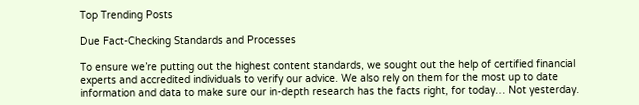Top Trending Posts

Due Fact-Checking Standards and Processes

To ensure we’re putting out the highest content standards, we sought out the help of certified financial experts and accredited individuals to verify our advice. We also rely on them for the most up to date information and data to make sure our in-depth research has the facts right, for today… Not yesterday.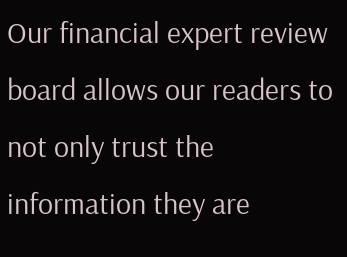Our financial expert review board allows our readers to not only trust the information they are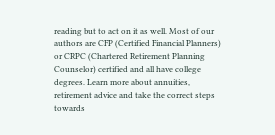reading but to act on it as well. Most of our authors are CFP (Certified Financial Planners) or CRPC (Chartered Retirement Planning Counselor) certified and all have college degrees. Learn more about annuities, retirement advice and take the correct steps towards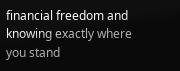financial freedom and knowing exactly where you stand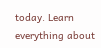today. Learn everything about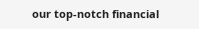our top-notch financial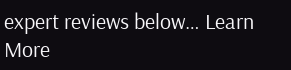expert reviews below… Learn More